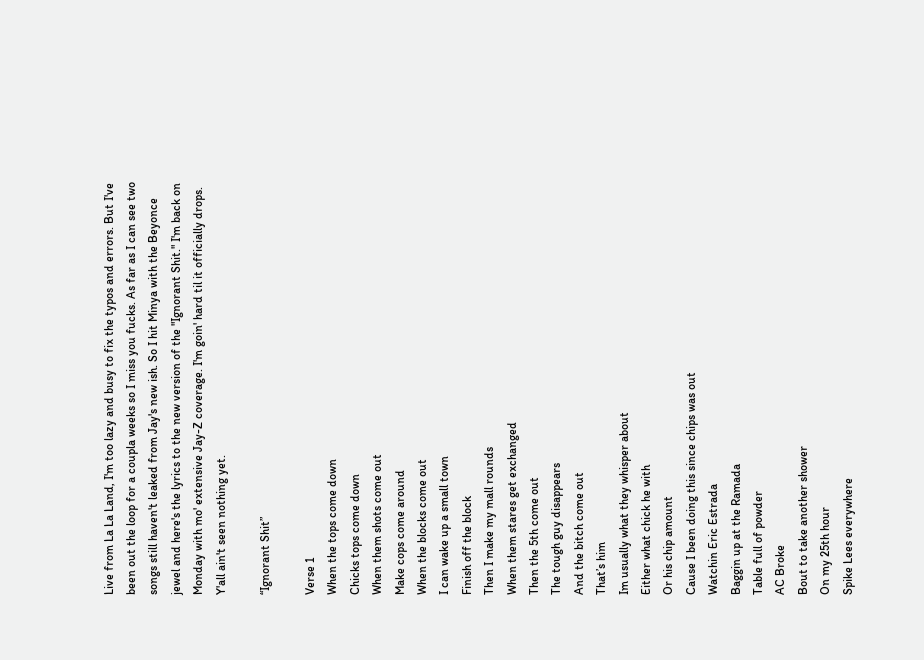Live from La La Land, I'm too lazy and busy to fix the typos and errors. But I've been out the loop for a coupla weeks so I miss you fucks. As far as I can see two songs still haven't leaked from Jay's new ish. So I hit Minya with the Beyonce jewel and here's the lyrics to the new version of the "Ignorant Shit." I'm back on Monday with mo' extensive Jay-Z coverage. I'm goin' hard til it officially drops. Y'all ain't seen nothing yet.

“Ignorant Shit”

Verse 1
When the tops come down
Chicks tops come down
When them shots come out
Make cops come around
When the blocks come out
I can wake up a small town
Finish off the block
Then I make my mall rounds
When them stares get exchanged
Then the 5th come out
The tough guy disappears
And the bitch come out
That’s him
Im usually what they whisper about
Either what chick he with
Or his chip amount
Cause I been doing this since chips was out
Watchin Eric Estrada
Baggin up at the Ramada
Table full of powder
AC Broke
Bout to take another shower
On my 25th hour
Spike Lees everywhere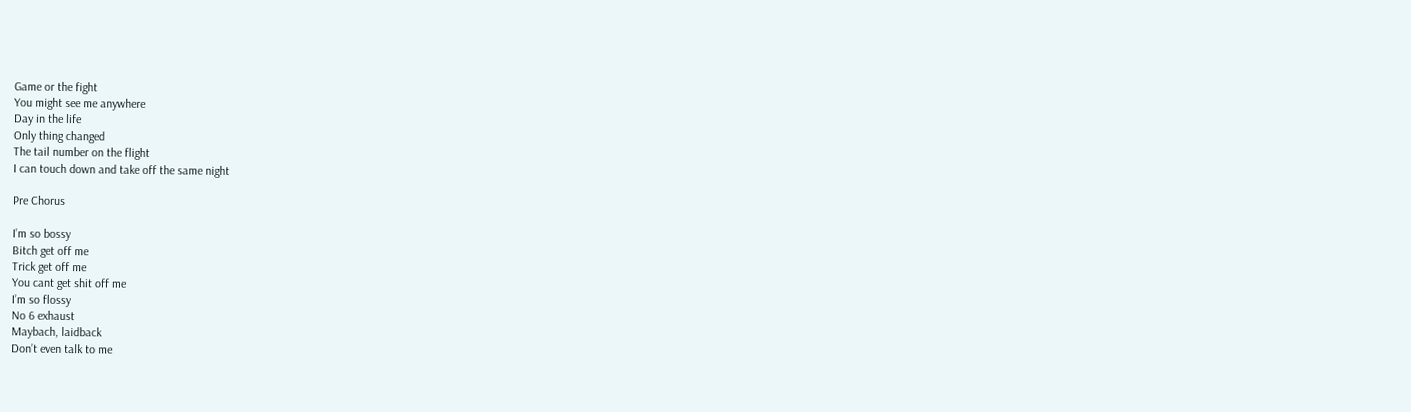Game or the fight
You might see me anywhere
Day in the life
Only thing changed
The tail number on the flight
I can touch down and take off the same night

Pre Chorus

I’m so bossy
Bitch get off me
Trick get off me
You cant get shit off me
I’m so flossy
No 6 exhaust
Maybach, laidback
Don’t even talk to me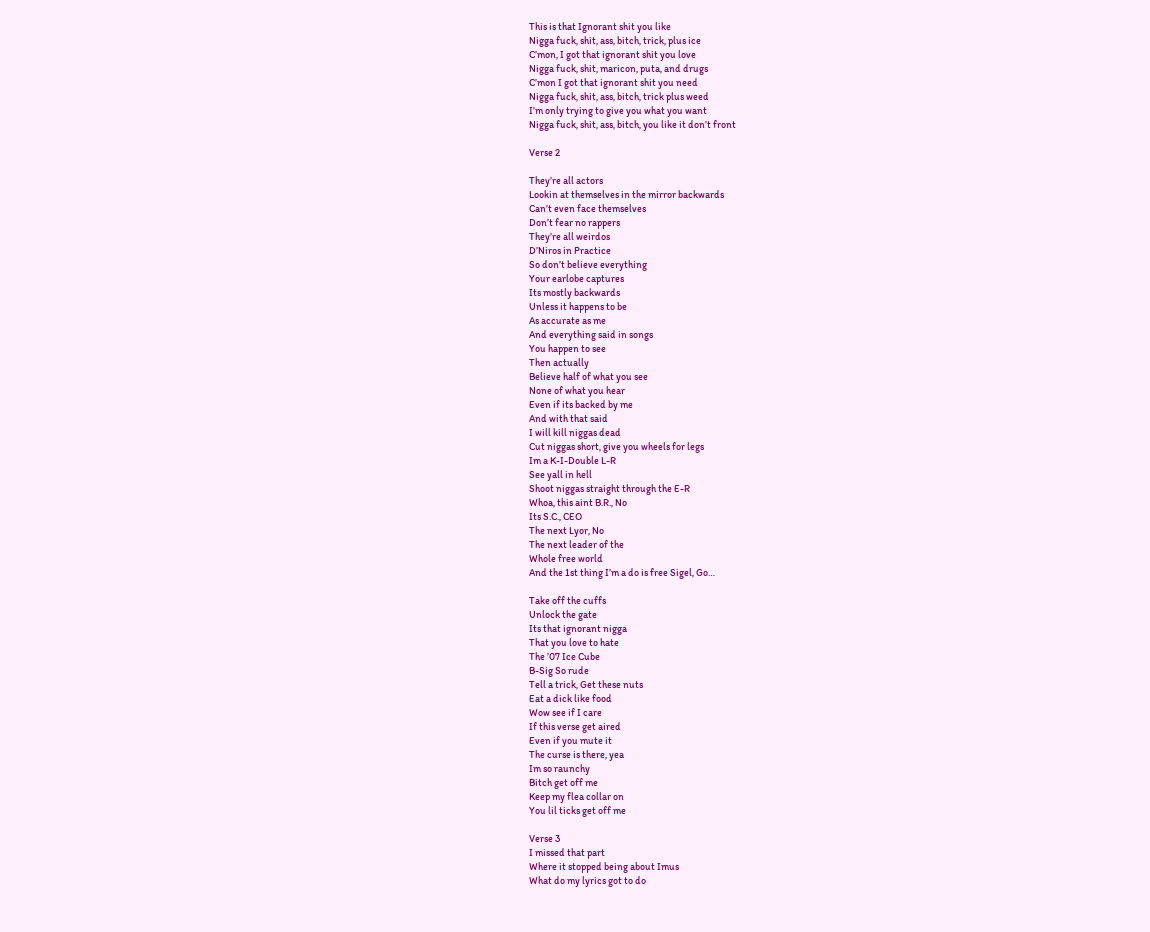This is that Ignorant shit you like
Nigga fuck, shit, ass, bitch, trick, plus ice
C’mon, I got that ignorant shit you love
Nigga fuck, shit, maricon, puta, and drugs
C’mon I got that ignorant shit you need
Nigga fuck, shit, ass, bitch, trick plus weed
I’m only trying to give you what you want
Nigga fuck, shit, ass, bitch, you like it don’t front

Verse 2

They’re all actors
Lookin at themselves in the mirror backwards
Can’t even face themselves
Don’t fear no rappers
They’re all weirdos
D’Niros in Practice
So don’t believe everything
Your earlobe captures
Its mostly backwards
Unless it happens to be
As accurate as me
And everything said in songs
You happen to see
Then actually
Believe half of what you see
None of what you hear
Even if its backed by me
And with that said
I will kill niggas dead
Cut niggas short, give you wheels for legs
Im a K-I-Double L-R
See yall in hell
Shoot niggas straight through the E-R
Whoa, this aint B.R., No
Its S.C., CEO
The next Lyor, No
The next leader of the
Whole free world
And the 1st thing I’m a do is free Sigel, Go…

Take off the cuffs
Unlock the gate
Its that ignorant nigga
That you love to hate
The ’07 Ice Cube
B-Sig So rude
Tell a trick, Get these nuts
Eat a dick like food
Wow see if I care
If this verse get aired
Even if you mute it
The curse is there, yea
Im so raunchy
Bitch get off me
Keep my flea collar on
You lil ticks get off me

Verse 3
I missed that part
Where it stopped being about Imus
What do my lyrics got to do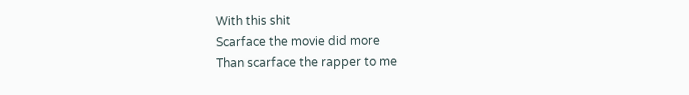With this shit
Scarface the movie did more
Than scarface the rapper to me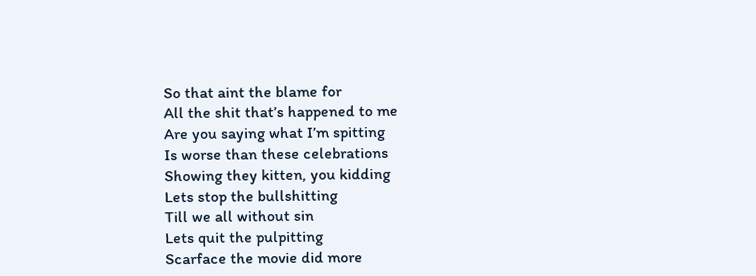So that aint the blame for
All the shit that’s happened to me
Are you saying what I’m spitting
Is worse than these celebrations
Showing they kitten, you kidding
Lets stop the bullshitting
Till we all without sin
Lets quit the pulpitting
Scarface the movie did more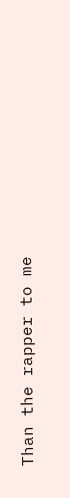Than the rapper to me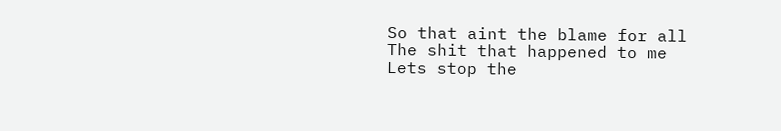So that aint the blame for all
The shit that happened to me
Lets stop the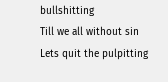bullshitting
Till we all without sin
Lets quit the pulpitting